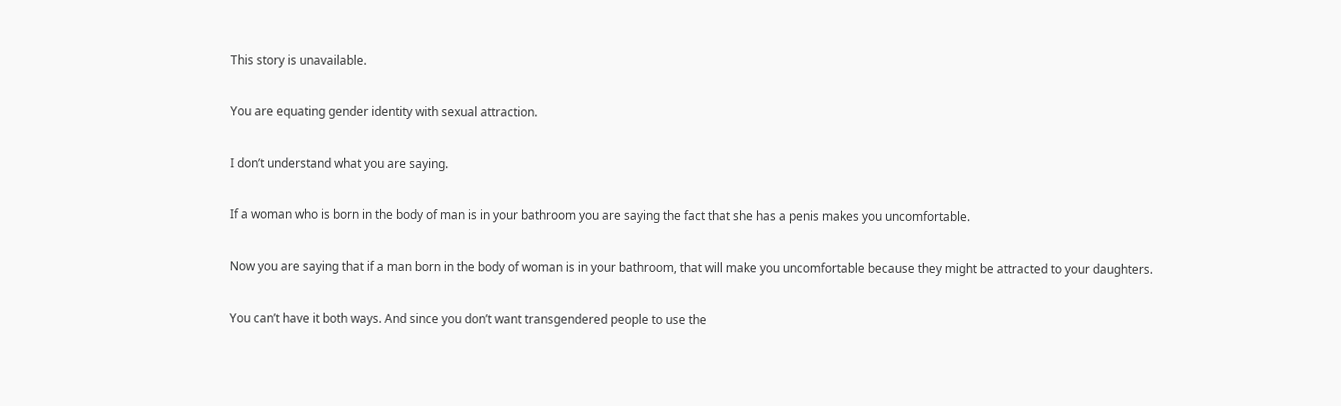This story is unavailable.

You are equating gender identity with sexual attraction.

I don’t understand what you are saying.

If a woman who is born in the body of man is in your bathroom you are saying the fact that she has a penis makes you uncomfortable.

Now you are saying that if a man born in the body of woman is in your bathroom, that will make you uncomfortable because they might be attracted to your daughters.

You can’t have it both ways. And since you don’t want transgendered people to use the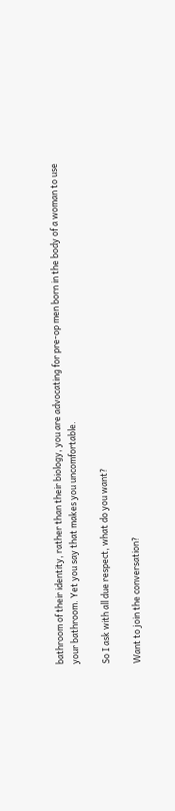bathroom of their identity, rather than their biology, you are advocating for pre-op men born in the body of a woman to use your bathroom. Yet you say that makes you uncomfortable.

So I ask with all due respect, what do you want?

Want to join the conversation?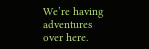We’re having adventures over here.